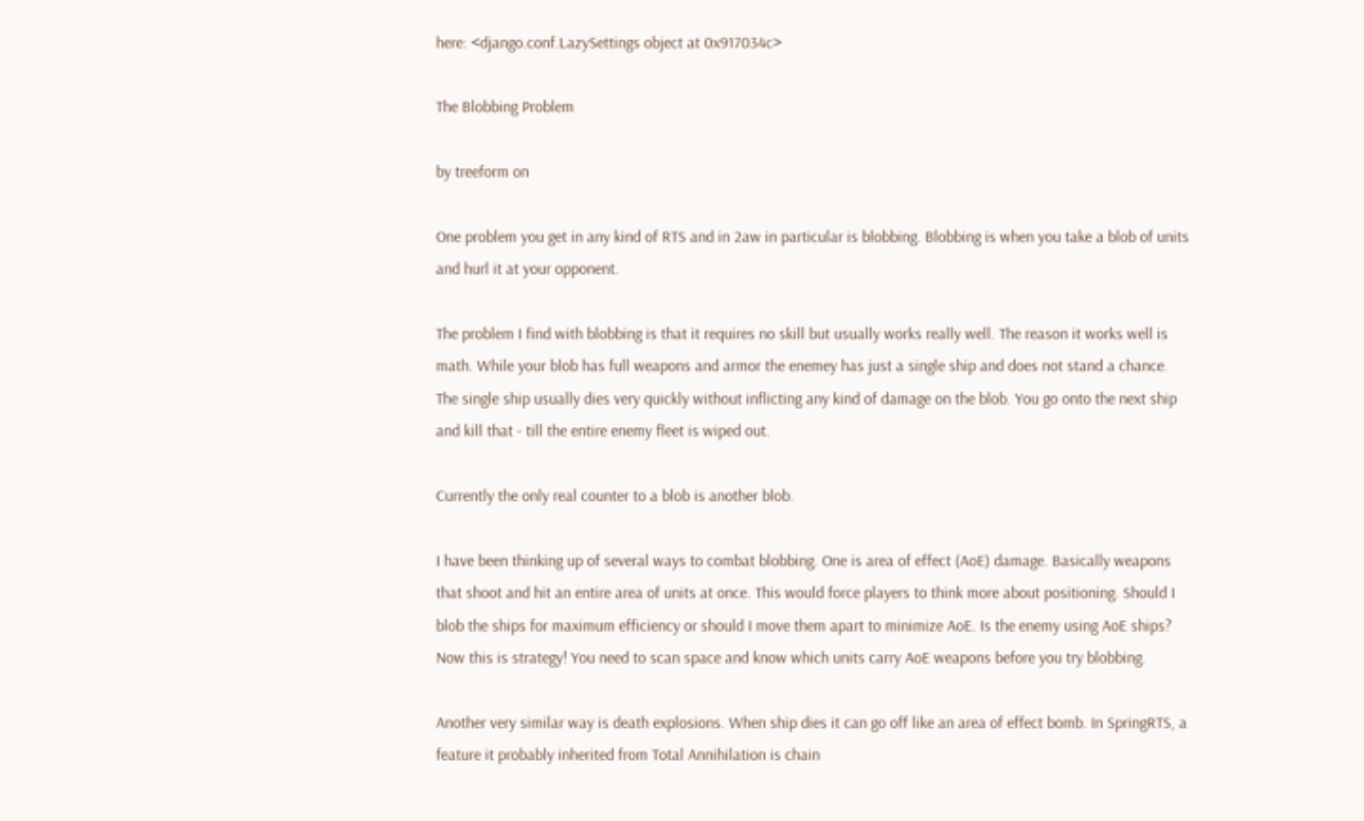here: <django.conf.LazySettings object at 0x917034c>

The Blobbing Problem

by treeform on

One problem you get in any kind of RTS and in 2aw in particular is blobbing. Blobbing is when you take a blob of units and hurl it at your opponent.

The problem I find with blobbing is that it requires no skill but usually works really well. The reason it works well is math. While your blob has full weapons and armor the enemey has just a single ship and does not stand a chance. The single ship usually dies very quickly without inflicting any kind of damage on the blob. You go onto the next ship and kill that - till the entire enemy fleet is wiped out.

Currently the only real counter to a blob is another blob.

I have been thinking up of several ways to combat blobbing. One is area of effect (AoE) damage. Basically weapons that shoot and hit an entire area of units at once. This would force players to think more about positioning. Should I blob the ships for maximum efficiency or should I move them apart to minimize AoE. Is the enemy using AoE ships? Now this is strategy! You need to scan space and know which units carry AoE weapons before you try blobbing.

Another very similar way is death explosions. When ship dies it can go off like an area of effect bomb. In SpringRTS, a feature it probably inherited from Total Annihilation is chain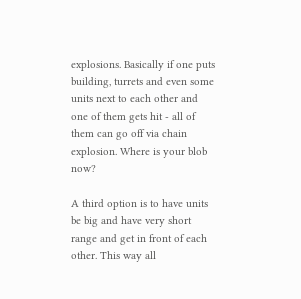explosions. Basically if one puts building, turrets and even some units next to each other and one of them gets hit - all of them can go off via chain explosion. Where is your blob now?

A third option is to have units be big and have very short range and get in front of each other. This way all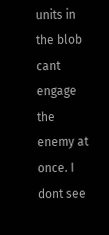units in the blob cant engage the enemy at once. I dont see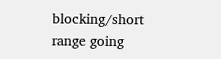blocking/short range going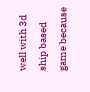well with 3d ship based game because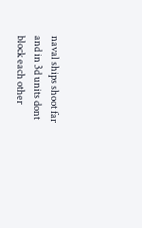naval ships shoot far and in 3d units dont block each other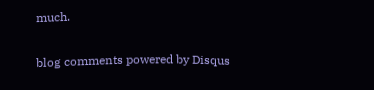much.

blog comments powered by Disqus